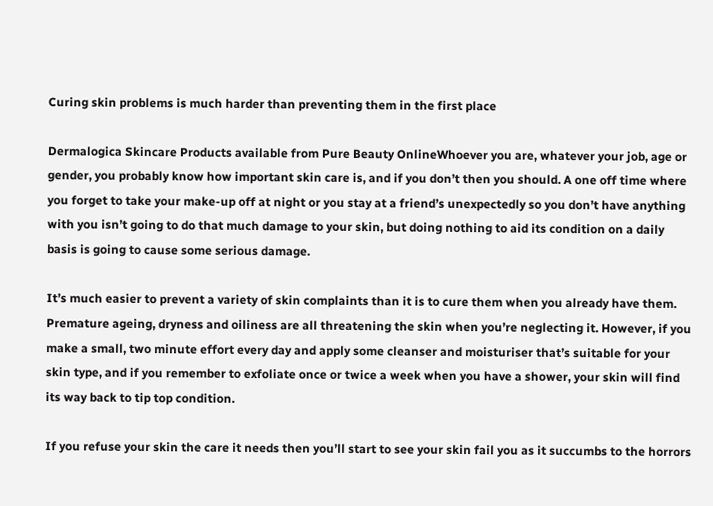Curing skin problems is much harder than preventing them in the first place

Dermalogica Skincare Products available from Pure Beauty OnlineWhoever you are, whatever your job, age or gender, you probably know how important skin care is, and if you don’t then you should. A one off time where you forget to take your make-up off at night or you stay at a friend’s unexpectedly so you don’t have anything with you isn’t going to do that much damage to your skin, but doing nothing to aid its condition on a daily basis is going to cause some serious damage.

It’s much easier to prevent a variety of skin complaints than it is to cure them when you already have them. Premature ageing, dryness and oiliness are all threatening the skin when you’re neglecting it. However, if you make a small, two minute effort every day and apply some cleanser and moisturiser that’s suitable for your skin type, and if you remember to exfoliate once or twice a week when you have a shower, your skin will find its way back to tip top condition.

If you refuse your skin the care it needs then you’ll start to see your skin fail you as it succumbs to the horrors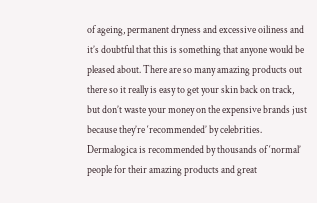of ageing, permanent dryness and excessive oiliness and it’s doubtful that this is something that anyone would be pleased about. There are so many amazing products out there so it really is easy to get your skin back on track, but don’t waste your money on the expensive brands just because they’re ‘recommended’ by celebrities. Dermalogica is recommended by thousands of ‘normal’ people for their amazing products and great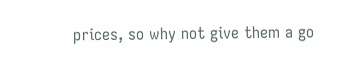prices, so why not give them a go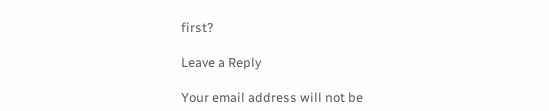first?

Leave a Reply

Your email address will not be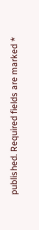published. Required fields are marked *